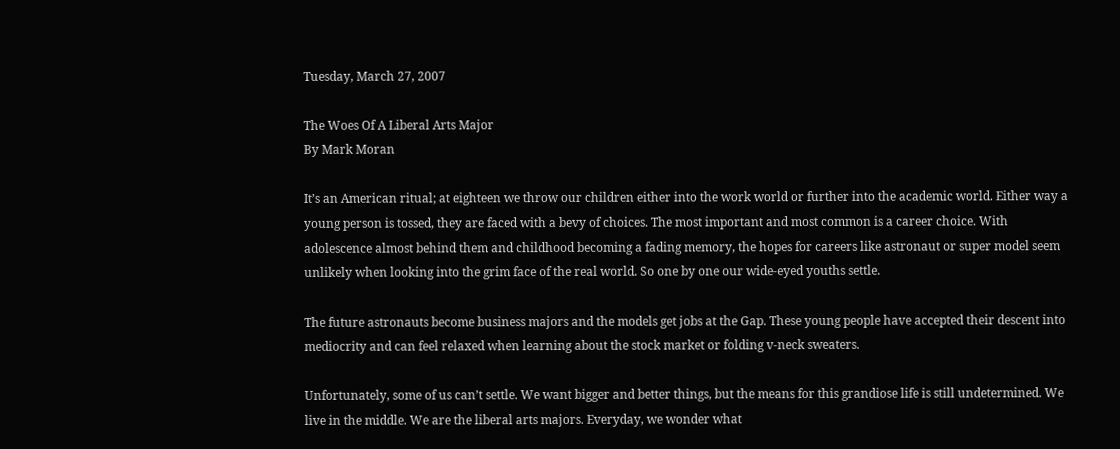Tuesday, March 27, 2007

The Woes Of A Liberal Arts Major
By Mark Moran

It’s an American ritual; at eighteen we throw our children either into the work world or further into the academic world. Either way a young person is tossed, they are faced with a bevy of choices. The most important and most common is a career choice. With adolescence almost behind them and childhood becoming a fading memory, the hopes for careers like astronaut or super model seem unlikely when looking into the grim face of the real world. So one by one our wide-eyed youths settle.

The future astronauts become business majors and the models get jobs at the Gap. These young people have accepted their descent into mediocrity and can feel relaxed when learning about the stock market or folding v-neck sweaters.

Unfortunately, some of us can’t settle. We want bigger and better things, but the means for this grandiose life is still undetermined. We live in the middle. We are the liberal arts majors. Everyday, we wonder what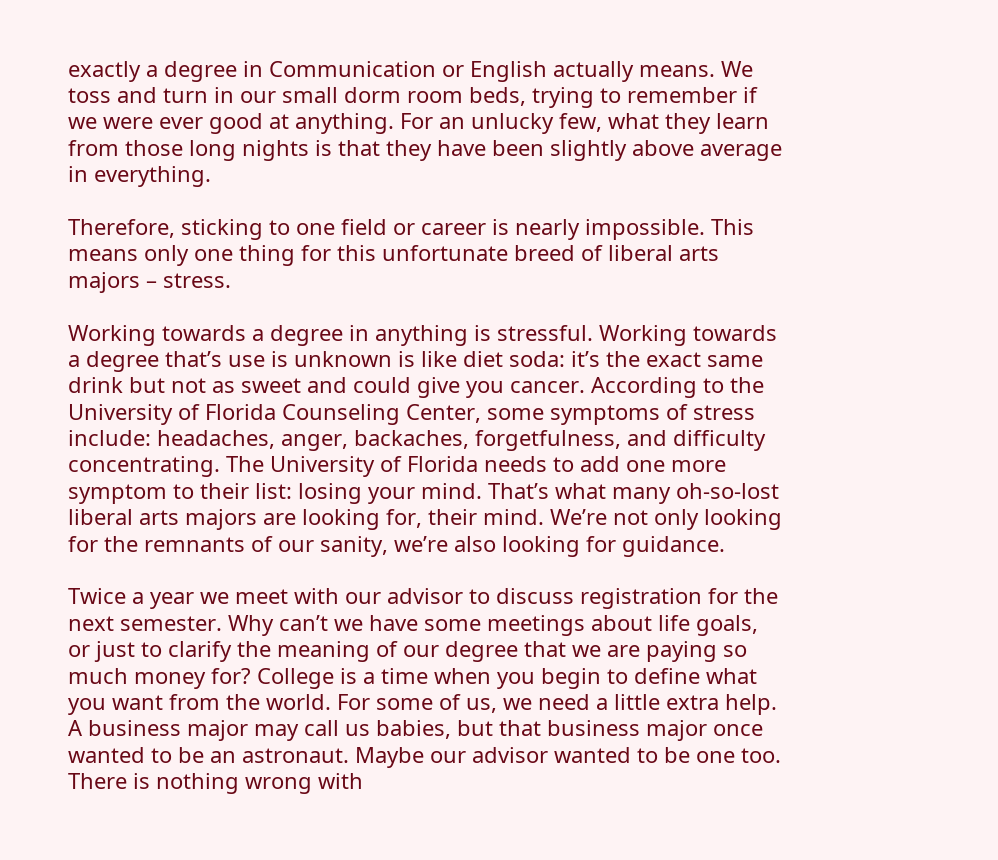exactly a degree in Communication or English actually means. We toss and turn in our small dorm room beds, trying to remember if we were ever good at anything. For an unlucky few, what they learn from those long nights is that they have been slightly above average in everything.

Therefore, sticking to one field or career is nearly impossible. This means only one thing for this unfortunate breed of liberal arts majors – stress.

Working towards a degree in anything is stressful. Working towards a degree that’s use is unknown is like diet soda: it’s the exact same drink but not as sweet and could give you cancer. According to the University of Florida Counseling Center, some symptoms of stress include: headaches, anger, backaches, forgetfulness, and difficulty concentrating. The University of Florida needs to add one more symptom to their list: losing your mind. That’s what many oh-so-lost liberal arts majors are looking for, their mind. We’re not only looking for the remnants of our sanity, we’re also looking for guidance.

Twice a year we meet with our advisor to discuss registration for the next semester. Why can’t we have some meetings about life goals, or just to clarify the meaning of our degree that we are paying so much money for? College is a time when you begin to define what you want from the world. For some of us, we need a little extra help. A business major may call us babies, but that business major once wanted to be an astronaut. Maybe our advisor wanted to be one too. There is nothing wrong with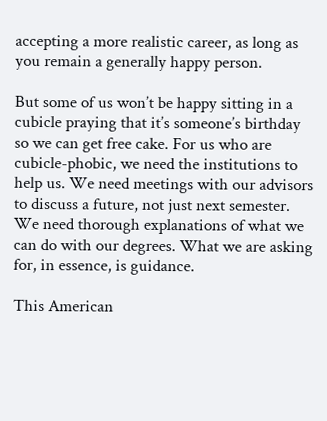accepting a more realistic career, as long as you remain a generally happy person.

But some of us won’t be happy sitting in a cubicle praying that it’s someone’s birthday so we can get free cake. For us who are cubicle-phobic, we need the institutions to help us. We need meetings with our advisors to discuss a future, not just next semester. We need thorough explanations of what we can do with our degrees. What we are asking for, in essence, is guidance.

This American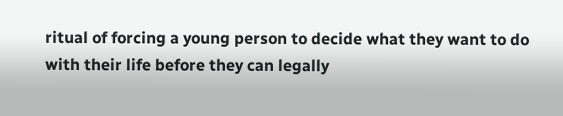ritual of forcing a young person to decide what they want to do with their life before they can legally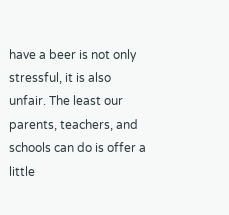have a beer is not only stressful, it is also unfair. The least our parents, teachers, and schools can do is offer a little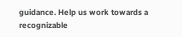guidance. Help us work towards a recognizable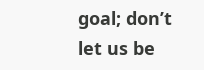goal; don’t let us be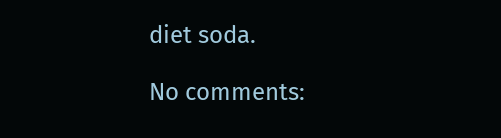diet soda.

No comments: